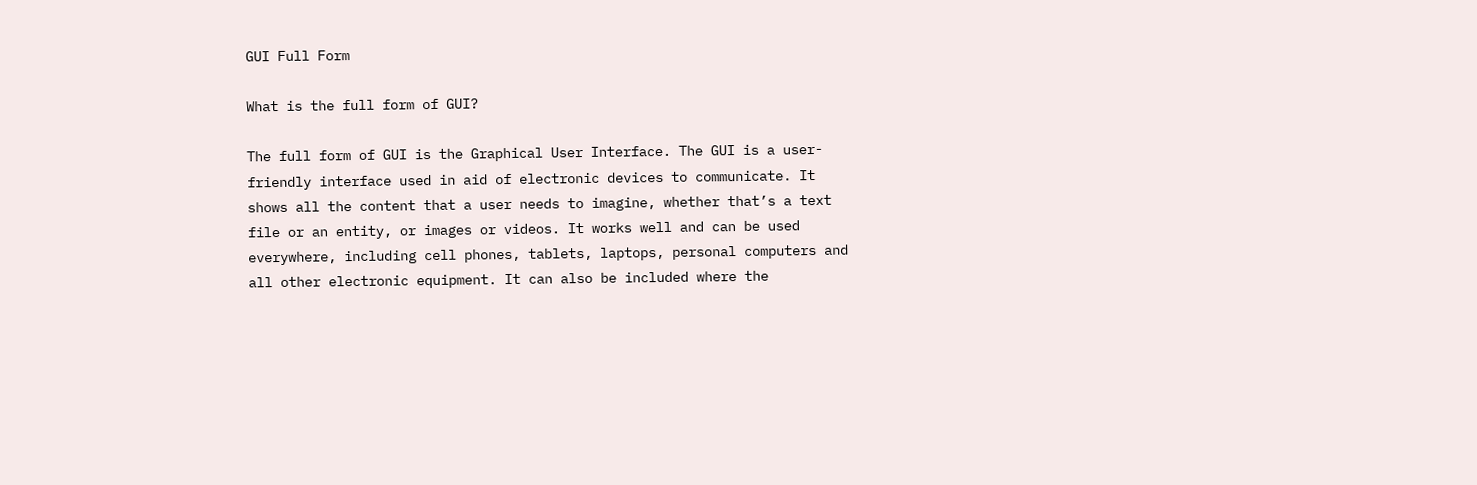GUI Full Form

What is the full form of GUI?

The full form of GUI is the Graphical User Interface. The GUI is a user-friendly interface used in aid of electronic devices to communicate. It shows all the content that a user needs to imagine, whether that’s a text file or an entity, or images or videos. It works well and can be used everywhere, including cell phones, tablets, laptops, personal computers and all other electronic equipment. It can also be included where the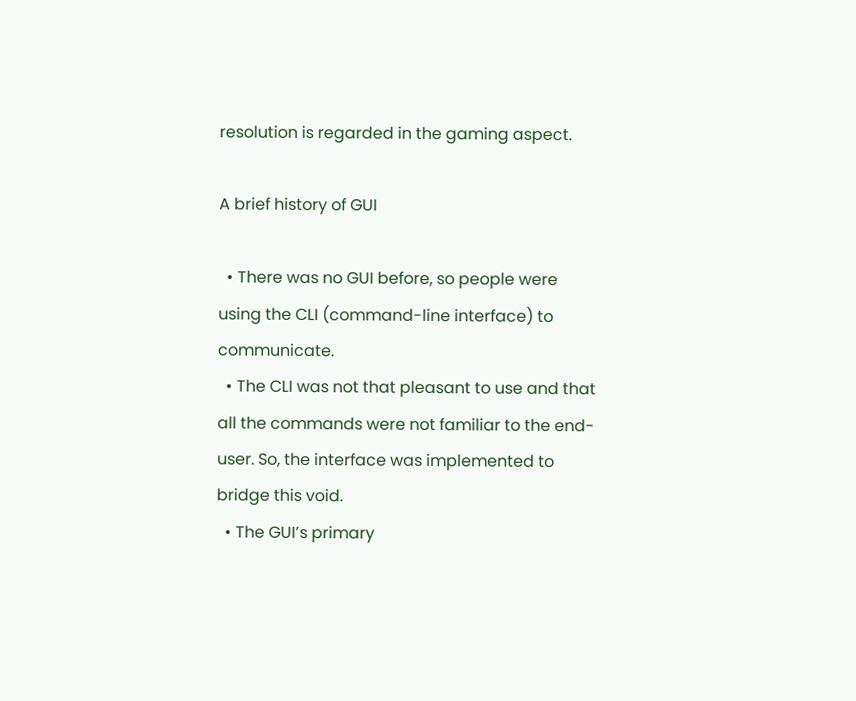resolution is regarded in the gaming aspect.

A brief history of GUI

  • There was no GUI before, so people were using the CLI (command-line interface) to communicate.
  • The CLI was not that pleasant to use and that all the commands were not familiar to the end-user. So, the interface was implemented to bridge this void.
  • The GUI’s primary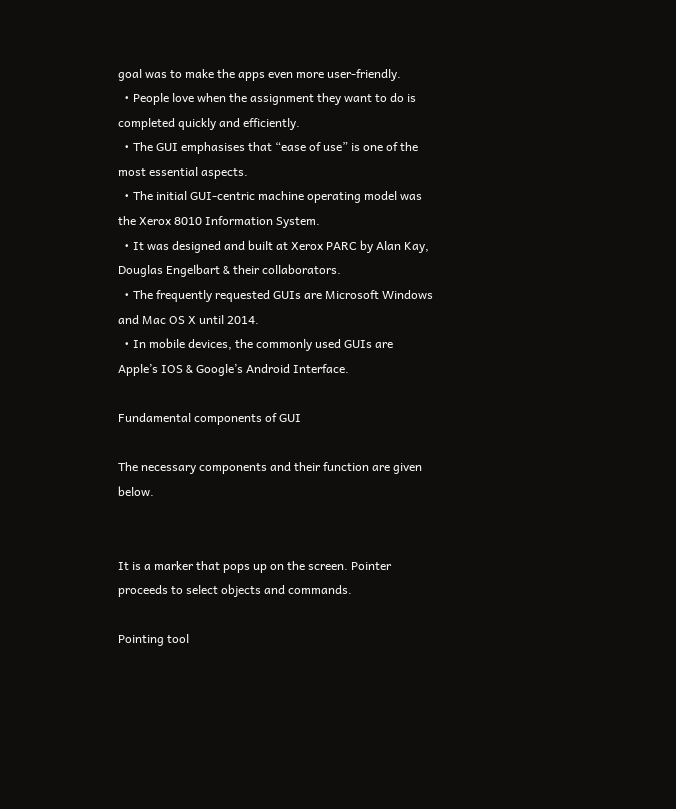goal was to make the apps even more user-friendly.
  • People love when the assignment they want to do is completed quickly and efficiently.
  • The GUI emphasises that “ease of use” is one of the most essential aspects.
  • The initial GUI-centric machine operating model was the Xerox 8010 Information System.
  • It was designed and built at Xerox PARC by Alan Kay, Douglas Engelbart & their collaborators.
  • The frequently requested GUIs are Microsoft Windows and Mac OS X until 2014.
  • In mobile devices, the commonly used GUIs are Apple’s IOS & Google’s Android Interface.

Fundamental components of GUI

The necessary components and their function are given below.


It is a marker that pops up on the screen. Pointer proceeds to select objects and commands.

Pointing tool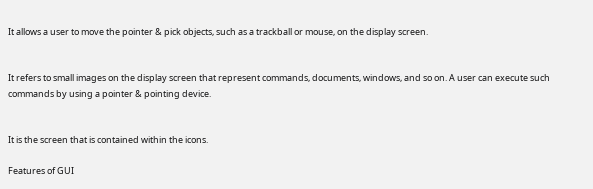It allows a user to move the pointer & pick objects, such as a trackball or mouse, on the display screen.


It refers to small images on the display screen that represent commands, documents, windows, and so on. A user can execute such commands by using a pointer & pointing device.


It is the screen that is contained within the icons.

Features of GUI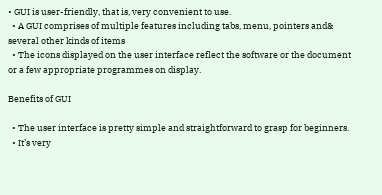• GUI is user-friendly, that is, very convenient to use.
  • A GUI comprises of multiple features including tabs, menu, pointers and& several other kinds of items
  • The icons displayed on the user interface reflect the software or the document or a few appropriate programmes on display.

Benefits of GUI

  • The user interface is pretty simple and straightforward to grasp for beginners.
  • It’s very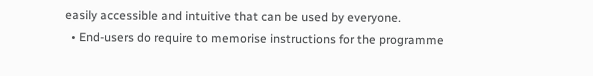easily accessible and intuitive that can be used by everyone.
  • End-users do require to memorise instructions for the programme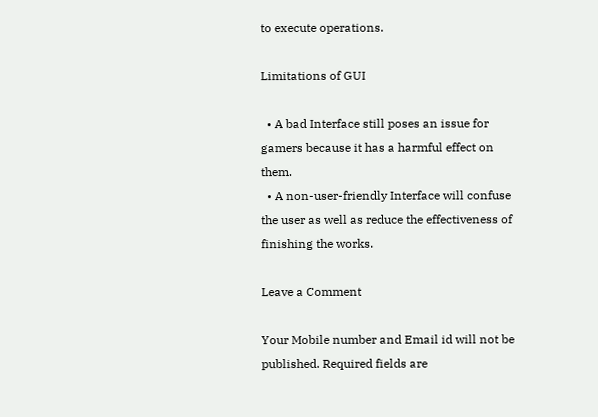to execute operations.

Limitations of GUI

  • A bad Interface still poses an issue for gamers because it has a harmful effect on them.
  • A non-user-friendly Interface will confuse the user as well as reduce the effectiveness of finishing the works.

Leave a Comment

Your Mobile number and Email id will not be published. Required fields are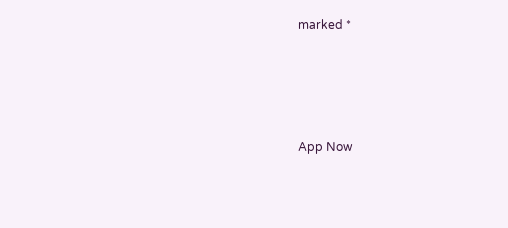marked *




App Now